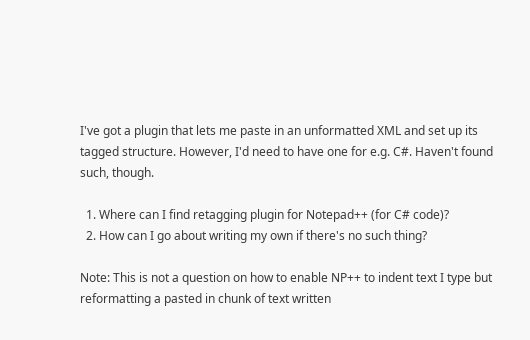I've got a plugin that lets me paste in an unformatted XML and set up its tagged structure. However, I'd need to have one for e.g. C#. Haven't found such, though.

  1. Where can I find retagging plugin for Notepad++ (for C# code)?
  2. How can I go about writing my own if there's no such thing?

Note: This is not a question on how to enable NP++ to indent text I type but reformatting a pasted in chunk of text written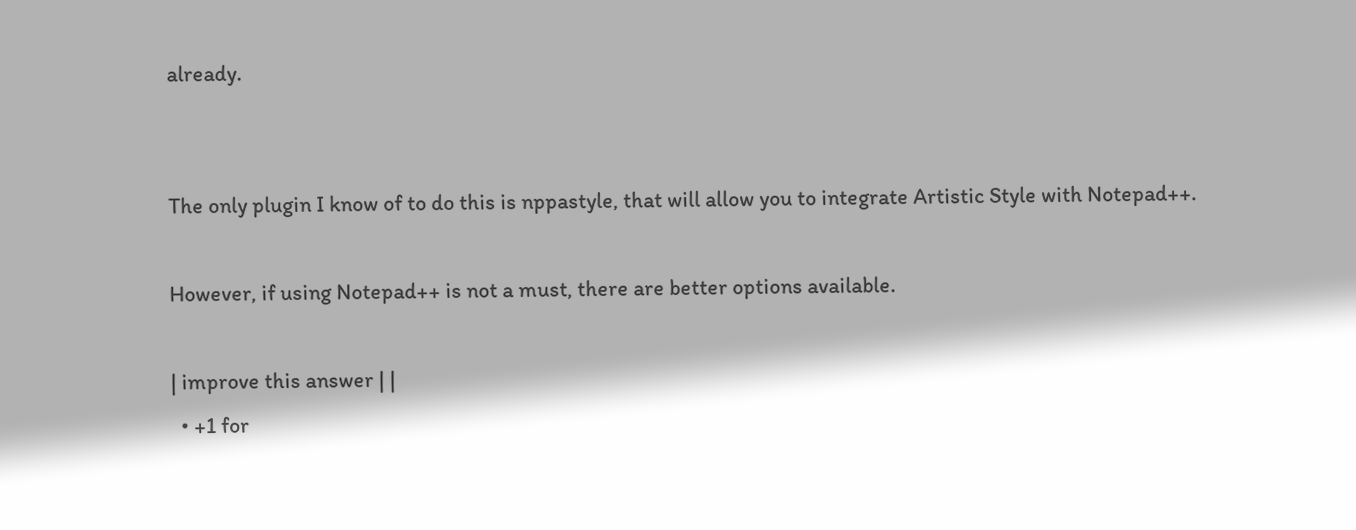already.


The only plugin I know of to do this is nppastyle, that will allow you to integrate Artistic Style with Notepad++.

However, if using Notepad++ is not a must, there are better options available.

| improve this answer | |
  • +1 for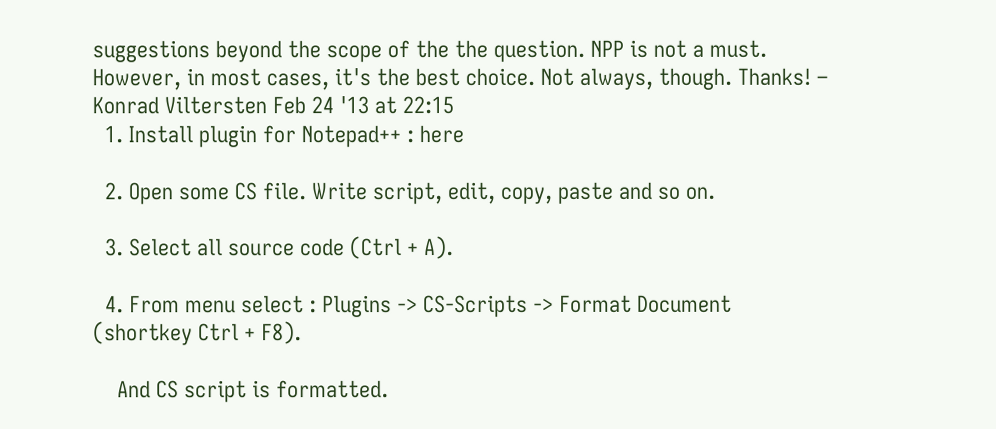suggestions beyond the scope of the the question. NPP is not a must. However, in most cases, it's the best choice. Not always, though. Thanks! – Konrad Viltersten Feb 24 '13 at 22:15
  1. Install plugin for Notepad++ : here

  2. Open some CS file. Write script, edit, copy, paste and so on.

  3. Select all source code (Ctrl + A).

  4. From menu select : Plugins -> CS-Scripts -> Format Document (shortkey Ctrl + F8).

    And CS script is formatted.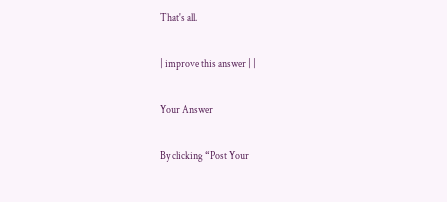That's all.

| improve this answer | |

Your Answer

By clicking “Post Your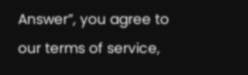Answer”, you agree to our terms of service,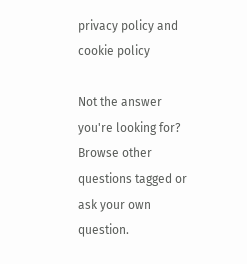privacy policy and cookie policy

Not the answer you're looking for? Browse other questions tagged or ask your own question.